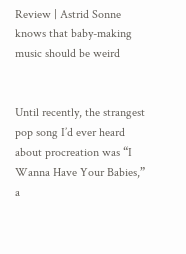Review | Astrid Sonne knows that baby-making music should be weird


Until recently, the strangest pop song I’d ever heard about procreation was “I Wanna Have Your Babies,” a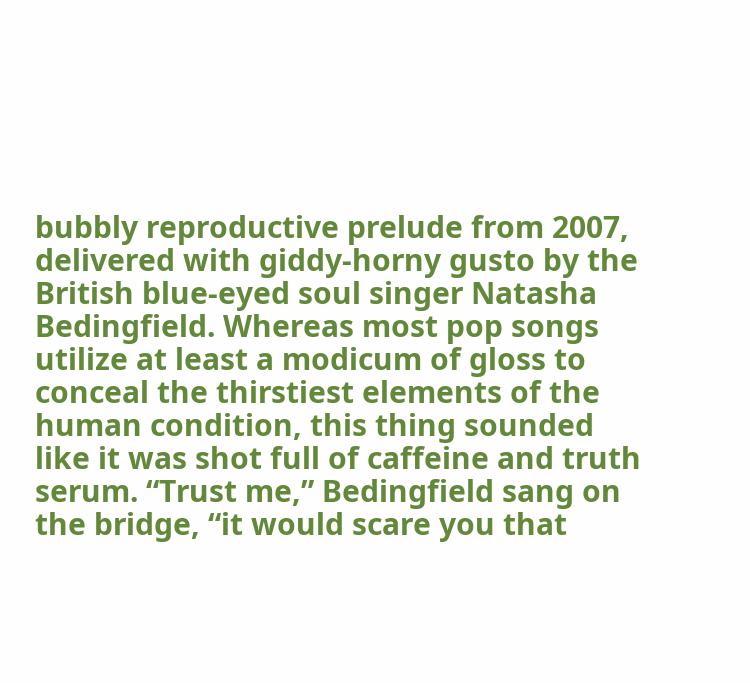bubbly reproductive prelude from 2007, delivered with giddy-horny gusto by the British blue-eyed soul singer Natasha Bedingfield. Whereas most pop songs utilize at least a modicum of gloss to conceal the thirstiest elements of the human condition, this thing sounded like it was shot full of caffeine and truth serum. “Trust me,” Bedingfield sang on the bridge, “it would scare you that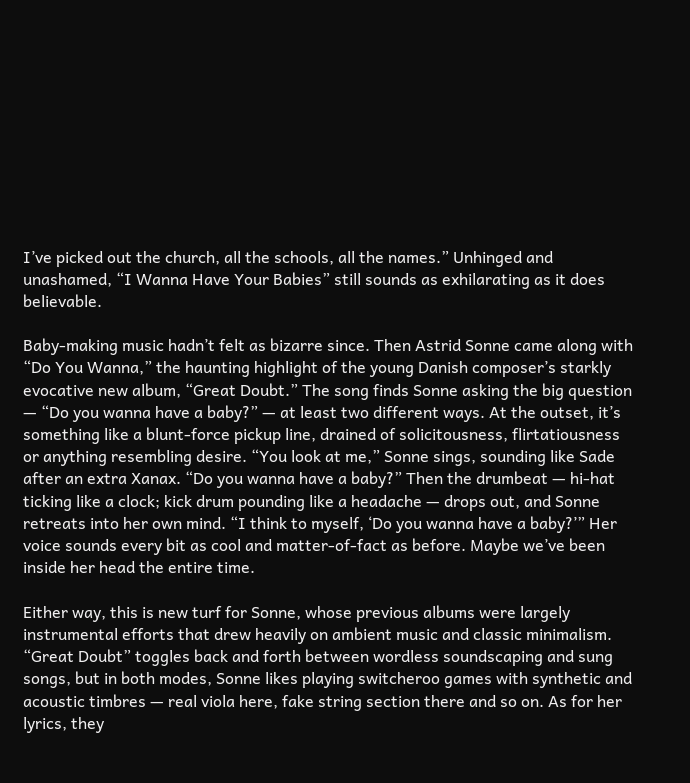I’ve picked out the church, all the schools, all the names.” Unhinged and unashamed, “I Wanna Have Your Babies” still sounds as exhilarating as it does believable.

Baby-making music hadn’t felt as bizarre since. Then Astrid Sonne came along with “Do You Wanna,” the haunting highlight of the young Danish composer’s starkly evocative new album, “Great Doubt.” The song finds Sonne asking the big question — “Do you wanna have a baby?” — at least two different ways. At the outset, it’s something like a blunt-force pickup line, drained of solicitousness, flirtatiousness or anything resembling desire. “You look at me,” Sonne sings, sounding like Sade after an extra Xanax. “Do you wanna have a baby?” Then the drumbeat — hi-hat ticking like a clock; kick drum pounding like a headache — drops out, and Sonne retreats into her own mind. “I think to myself, ‘Do you wanna have a baby?’” Her voice sounds every bit as cool and matter-of-fact as before. Maybe we’ve been inside her head the entire time.

Either way, this is new turf for Sonne, whose previous albums were largely instrumental efforts that drew heavily on ambient music and classic minimalism. “Great Doubt” toggles back and forth between wordless soundscaping and sung songs, but in both modes, Sonne likes playing switcheroo games with synthetic and acoustic timbres — real viola here, fake string section there and so on. As for her lyrics, they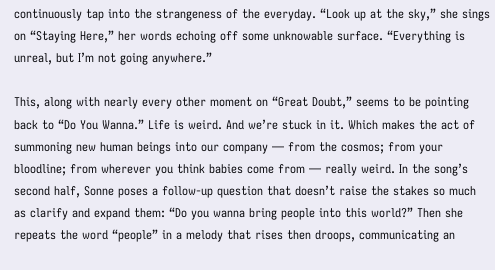continuously tap into the strangeness of the everyday. “Look up at the sky,” she sings on “Staying Here,” her words echoing off some unknowable surface. “Everything is unreal, but I’m not going anywhere.”

This, along with nearly every other moment on “Great Doubt,” seems to be pointing back to “Do You Wanna.” Life is weird. And we’re stuck in it. Which makes the act of summoning new human beings into our company — from the cosmos; from your bloodline; from wherever you think babies come from — really weird. In the song’s second half, Sonne poses a follow-up question that doesn’t raise the stakes so much as clarify and expand them: “Do you wanna bring people into this world?” Then she repeats the word “people” in a melody that rises then droops, communicating an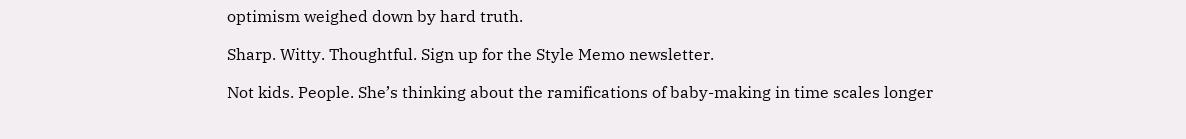optimism weighed down by hard truth.

Sharp. Witty. Thoughtful. Sign up for the Style Memo newsletter.

Not kids. People. She’s thinking about the ramifications of baby-making in time scales longer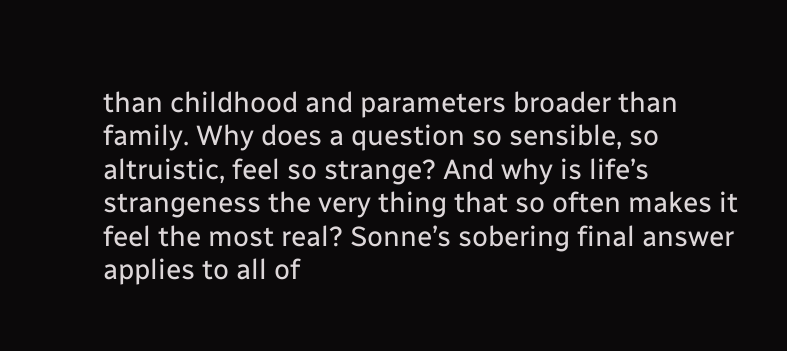than childhood and parameters broader than family. Why does a question so sensible, so altruistic, feel so strange? And why is life’s strangeness the very thing that so often makes it feel the most real? Sonne’s sobering final answer applies to all of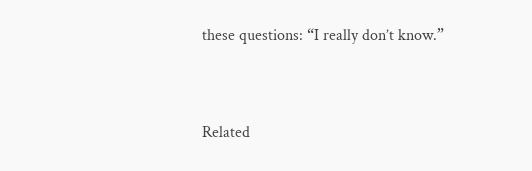these questions: “I really don’t know.”


Related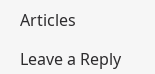Articles

Leave a Reply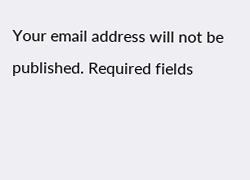Your email address will not be published. Required fields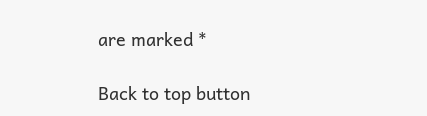are marked *

Back to top button